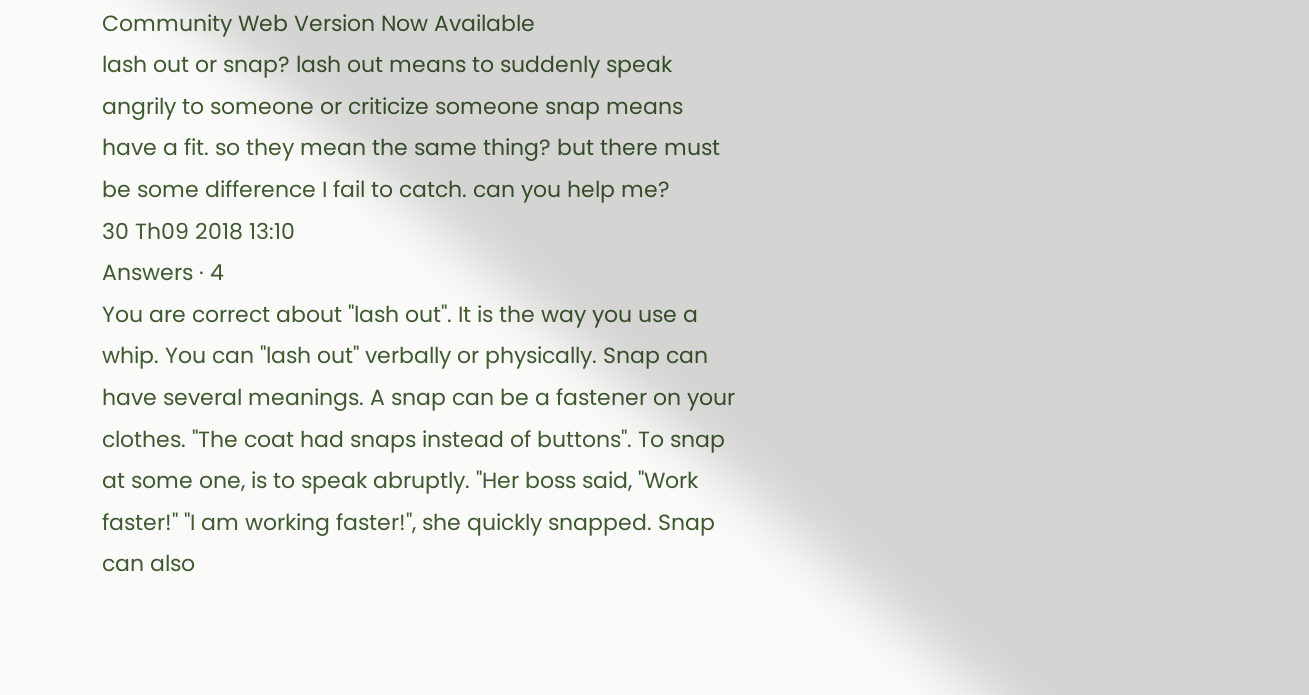Community Web Version Now Available
lash out or snap? lash out means to suddenly speak angrily to someone or criticize someone snap means have a fit. so they mean the same thing? but there must be some difference I fail to catch. can you help me?
30 Th09 2018 13:10
Answers · 4
You are correct about "lash out". It is the way you use a whip. You can "lash out" verbally or physically. Snap can have several meanings. A snap can be a fastener on your clothes. "The coat had snaps instead of buttons". To snap at some one, is to speak abruptly. "Her boss said, "Work faster!" "I am working faster!", she quickly snapped. Snap can also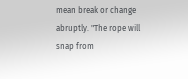mean break or change abruptly. "The rope will snap from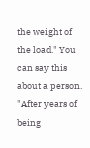the weight of the load." You can say this about a person. "After years of being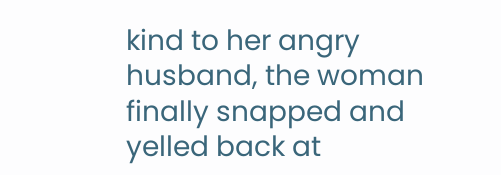kind to her angry husband, the woman finally snapped and yelled back at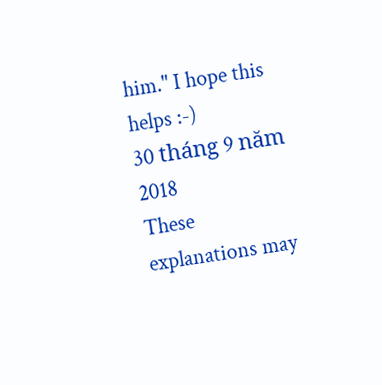him." I hope this helps :-)
30 tháng 9 năm 2018
These explanations may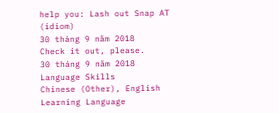help you: Lash out Snap AT (idiom)
30 tháng 9 năm 2018
Check it out, please.
30 tháng 9 năm 2018
Language Skills
Chinese (Other), English
Learning Language